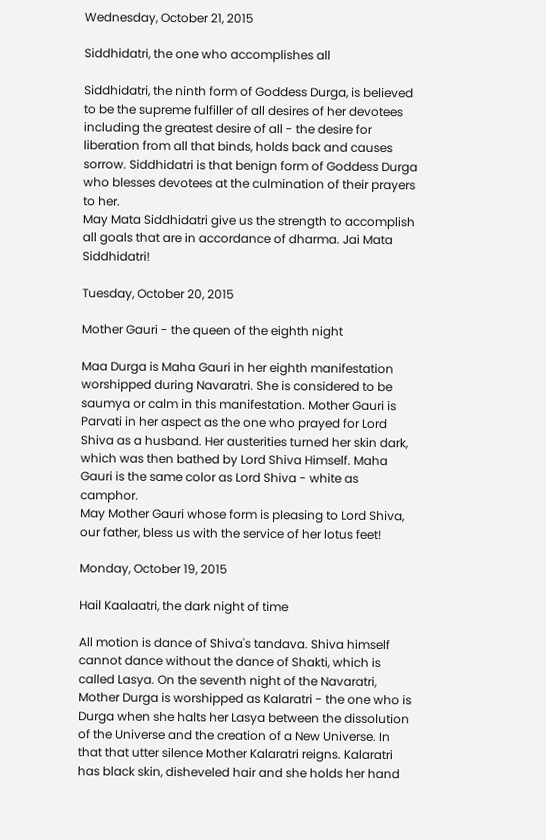Wednesday, October 21, 2015

Siddhidatri, the one who accomplishes all

Siddhidatri, the ninth form of Goddess Durga, is believed to be the supreme fulfiller of all desires of her devotees including the greatest desire of all - the desire for liberation from all that binds, holds back and causes sorrow. Siddhidatri is that benign form of Goddess Durga who blesses devotees at the culmination of their prayers to her.
May Mata Siddhidatri give us the strength to accomplish all goals that are in accordance of dharma. Jai Mata Siddhidatri!

Tuesday, October 20, 2015

Mother Gauri - the queen of the eighth night

Maa Durga is Maha Gauri in her eighth manifestation worshipped during Navaratri. She is considered to be saumya or calm in this manifestation. Mother Gauri is Parvati in her aspect as the one who prayed for Lord Shiva as a husband. Her austerities turned her skin dark, which was then bathed by Lord Shiva Himself. Maha Gauri is the same color as Lord Shiva - white as camphor.
May Mother Gauri whose form is pleasing to Lord Shiva, our father, bless us with the service of her lotus feet!

Monday, October 19, 2015

Hail Kaalaatri, the dark night of time

All motion is dance of Shiva's tandava. Shiva himself cannot dance without the dance of Shakti, which is called Lasya. On the seventh night of the Navaratri, Mother Durga is worshipped as Kalaratri - the one who is Durga when she halts her Lasya between the dissolution of the Universe and the creation of a New Universe. In that that utter silence Mother Kalaratri reigns. Kalaratri has black skin, disheveled hair and she holds her hand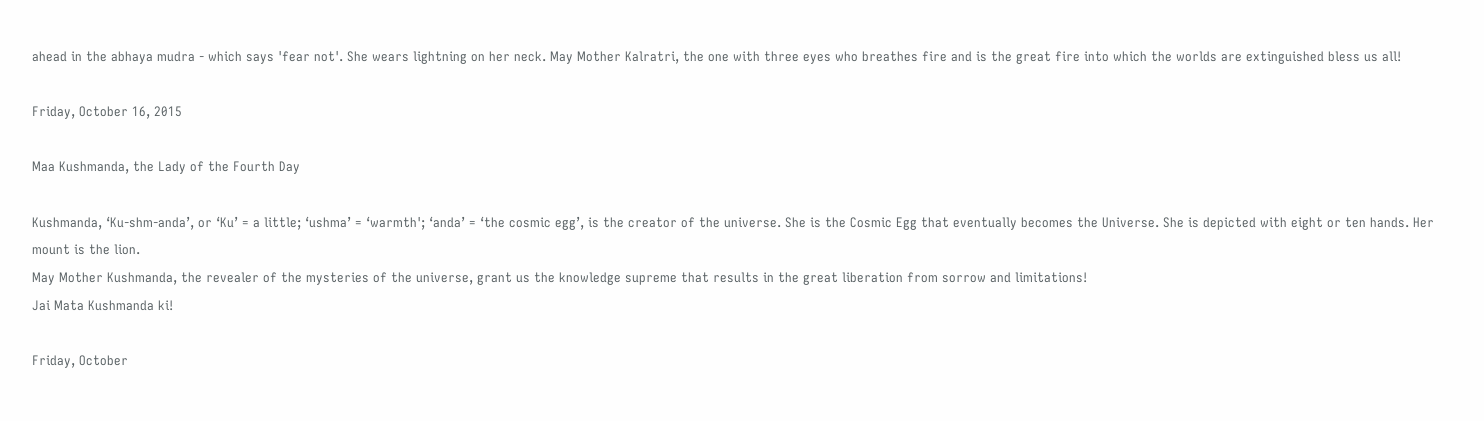ahead in the abhaya mudra - which says 'fear not'. She wears lightning on her neck. May Mother Kalratri, the one with three eyes who breathes fire and is the great fire into which the worlds are extinguished bless us all!

Friday, October 16, 2015

Maa Kushmanda, the Lady of the Fourth Day

Kushmanda, ‘Ku-shm-anda’, or ‘Ku’ = a little; ‘ushma’ = ‘warmth'; ‘anda’ = ‘the cosmic egg’, is the creator of the universe. She is the Cosmic Egg that eventually becomes the Universe. She is depicted with eight or ten hands. Her mount is the lion.
May Mother Kushmanda, the revealer of the mysteries of the universe, grant us the knowledge supreme that results in the great liberation from sorrow and limitations!
Jai Mata Kushmanda ki!

Friday, October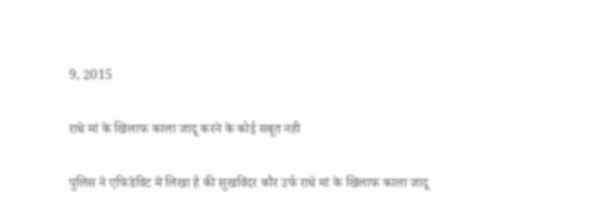9, 2015

राधे मां के खिलाफ काला जादू करने के कोई सबूत नही

पुलिस ने एफिडेविट में लिखा है की सुखविंदर कौर उर्फ राधे मां के खिलाफ काला जादू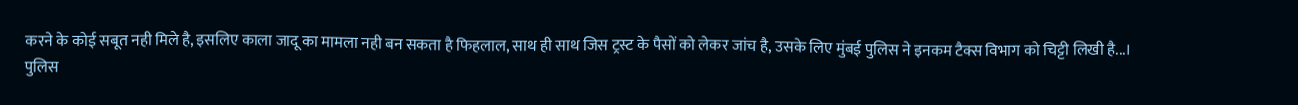करने के कोई सबूत नही मिले है, इसलिए काला जादू का मामला नही बन सकता है फिहलाल, साथ ही साथ जिस ट्रस्ट के पैसों को लेकर जांच है, उसके लिए मुंबई पुलिस ने इनकम टैक्स विभाग को चिट्टी लिखी है...।
पुलिस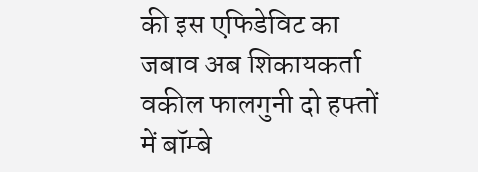की इस एफिडेविट का जबाव अब शिकायकर्ता वकील फालगुनी दो हफ्तों में बॉम्बे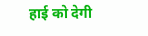हाई को देगी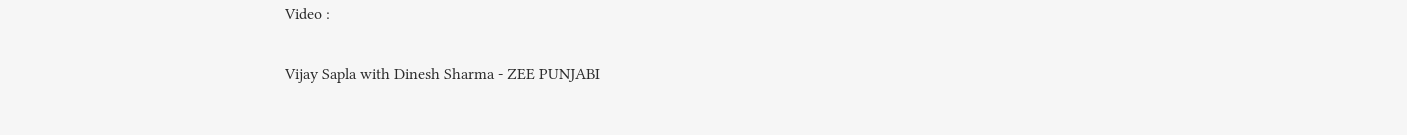Video :

Vijay Sapla with Dinesh Sharma - ZEE PUNJABI